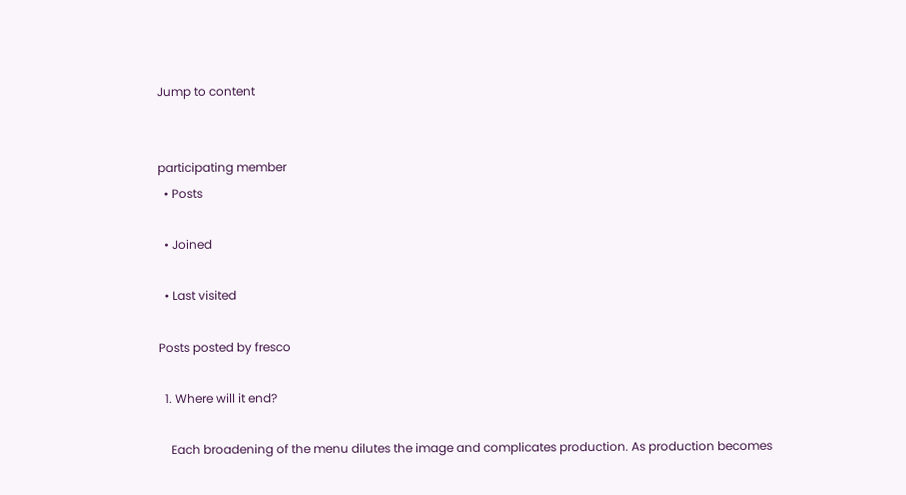Jump to content


participating member
  • Posts

  • Joined

  • Last visited

Posts posted by fresco

  1. Where will it end?

    Each broadening of the menu dilutes the image and complicates production. As production becomes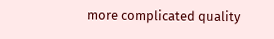more complicated quality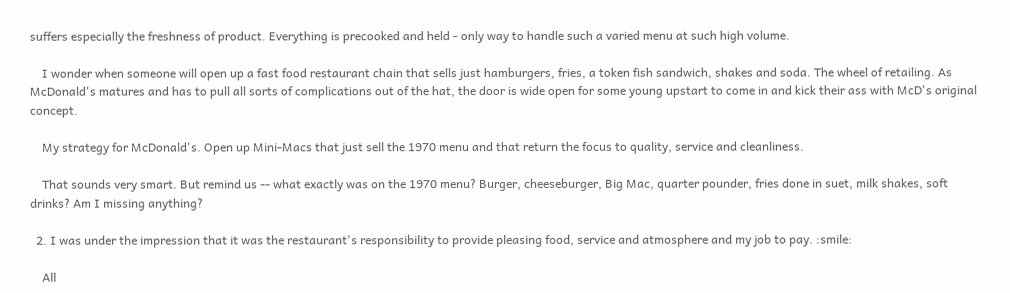suffers especially the freshness of product. Everything is precooked and held - only way to handle such a varied menu at such high volume.

    I wonder when someone will open up a fast food restaurant chain that sells just hamburgers, fries, a token fish sandwich, shakes and soda. The wheel of retailing. As McDonald's matures and has to pull all sorts of complications out of the hat, the door is wide open for some young upstart to come in and kick their ass with McD's original concept.

    My strategy for McDonald's. Open up Mini-Macs that just sell the 1970 menu and that return the focus to quality, service and cleanliness.

    That sounds very smart. But remind us -- what exactly was on the 1970 menu? Burger, cheeseburger, Big Mac, quarter pounder, fries done in suet, milk shakes, soft drinks? Am I missing anything?

  2. I was under the impression that it was the restaurant's responsibility to provide pleasing food, service and atmosphere and my job to pay. :smile:

    All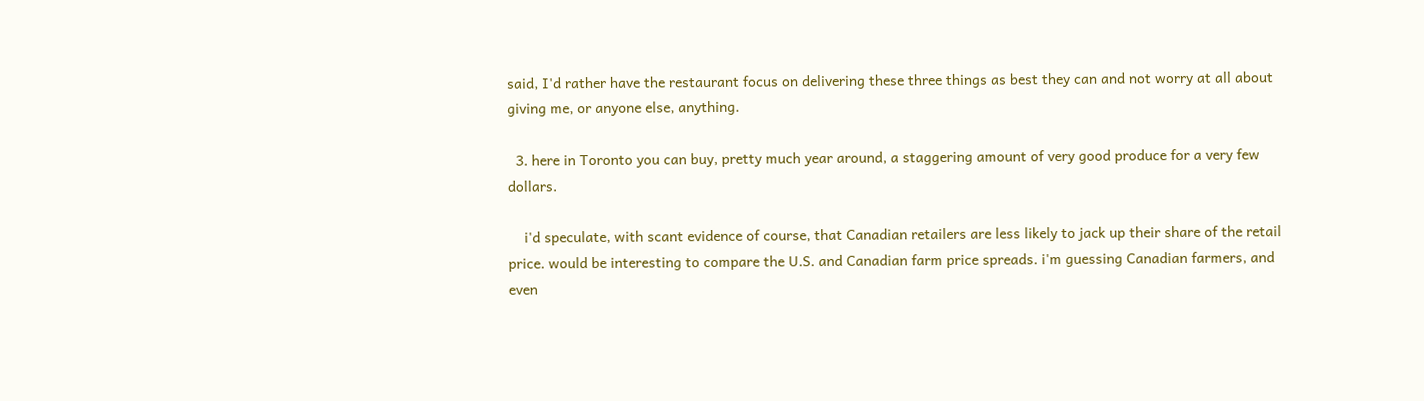said, I'd rather have the restaurant focus on delivering these three things as best they can and not worry at all about giving me, or anyone else, anything.

  3. here in Toronto you can buy, pretty much year around, a staggering amount of very good produce for a very few dollars.

    i'd speculate, with scant evidence of course, that Canadian retailers are less likely to jack up their share of the retail price. would be interesting to compare the U.S. and Canadian farm price spreads. i'm guessing Canadian farmers, and even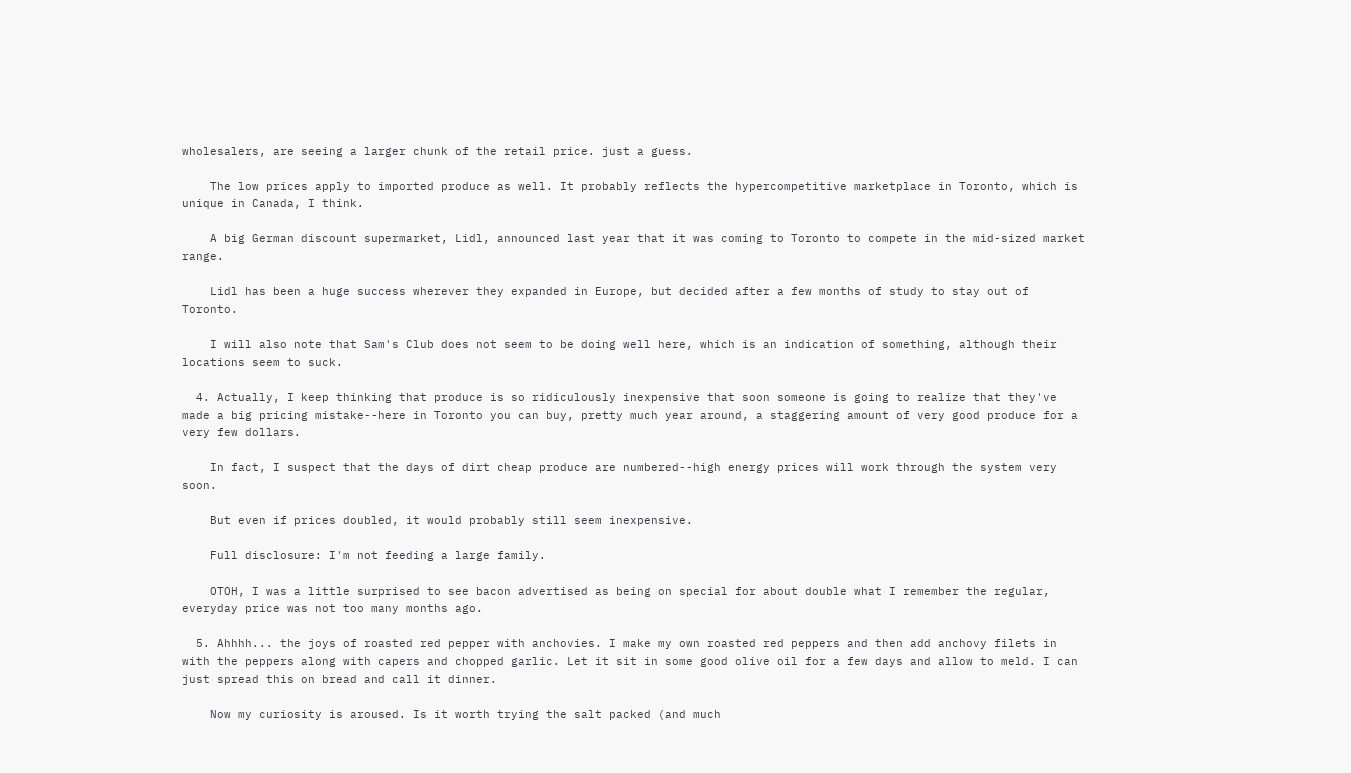wholesalers, are seeing a larger chunk of the retail price. just a guess.

    The low prices apply to imported produce as well. It probably reflects the hypercompetitive marketplace in Toronto, which is unique in Canada, I think.

    A big German discount supermarket, Lidl, announced last year that it was coming to Toronto to compete in the mid-sized market range.

    Lidl has been a huge success wherever they expanded in Europe, but decided after a few months of study to stay out of Toronto.

    I will also note that Sam's Club does not seem to be doing well here, which is an indication of something, although their locations seem to suck.

  4. Actually, I keep thinking that produce is so ridiculously inexpensive that soon someone is going to realize that they've made a big pricing mistake--here in Toronto you can buy, pretty much year around, a staggering amount of very good produce for a very few dollars.

    In fact, I suspect that the days of dirt cheap produce are numbered--high energy prices will work through the system very soon.

    But even if prices doubled, it would probably still seem inexpensive.

    Full disclosure: I'm not feeding a large family.

    OTOH, I was a little surprised to see bacon advertised as being on special for about double what I remember the regular, everyday price was not too many months ago.

  5. Ahhhh... the joys of roasted red pepper with anchovies. I make my own roasted red peppers and then add anchovy filets in with the peppers along with capers and chopped garlic. Let it sit in some good olive oil for a few days and allow to meld. I can just spread this on bread and call it dinner.

    Now my curiosity is aroused. Is it worth trying the salt packed (and much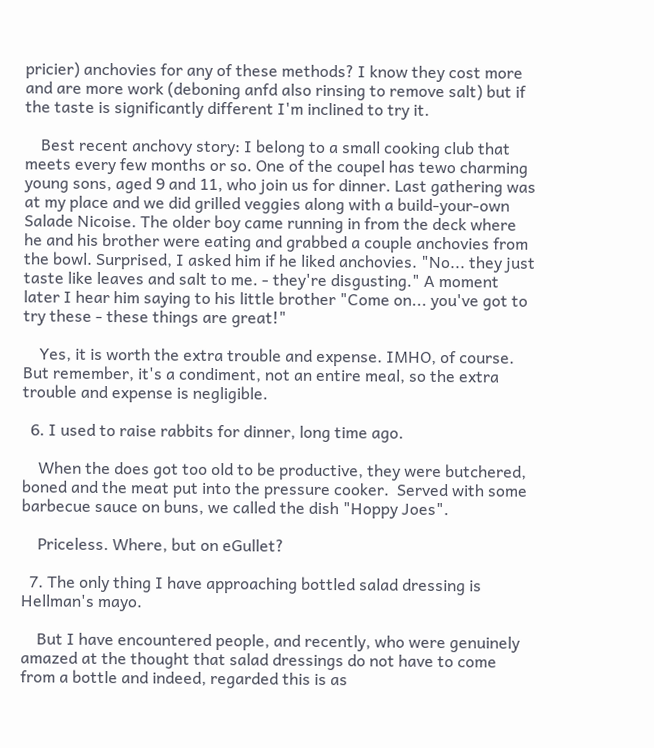pricier) anchovies for any of these methods? I know they cost more and are more work (deboning anfd also rinsing to remove salt) but if the taste is significantly different I'm inclined to try it.

    Best recent anchovy story: I belong to a small cooking club that meets every few months or so. One of the coupel has tewo charming young sons, aged 9 and 11, who join us for dinner. Last gathering was at my place and we did grilled veggies along with a build-your-own Salade Nicoise. The older boy came running in from the deck where he and his brother were eating and grabbed a couple anchovies from the bowl. Surprised, I asked him if he liked anchovies. "No... they just taste like leaves and salt to me. - they're disgusting." A moment later I hear him saying to his little brother "Come on... you've got to try these - these things are great!"

    Yes, it is worth the extra trouble and expense. IMHO, of course. But remember, it's a condiment, not an entire meal, so the extra trouble and expense is negligible.

  6. I used to raise rabbits for dinner, long time ago.

    When the does got too old to be productive, they were butchered, boned and the meat put into the pressure cooker.  Served with some barbecue sauce on buns, we called the dish "Hoppy Joes".

    Priceless. Where, but on eGullet?

  7. The only thing I have approaching bottled salad dressing is Hellman's mayo.

    But I have encountered people, and recently, who were genuinely amazed at the thought that salad dressings do not have to come from a bottle and indeed, regarded this is as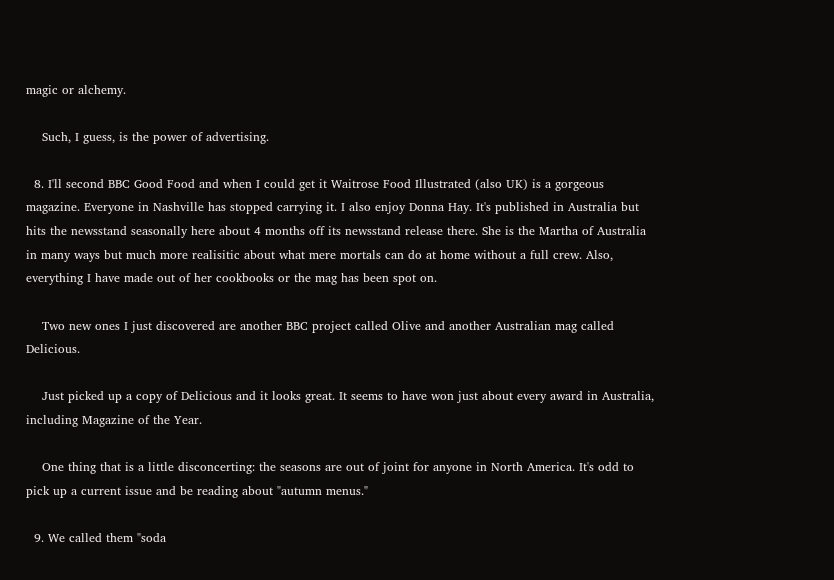magic or alchemy.

    Such, I guess, is the power of advertising.

  8. I'll second BBC Good Food and when I could get it Waitrose Food Illustrated (also UK) is a gorgeous magazine. Everyone in Nashville has stopped carrying it. I also enjoy Donna Hay. It's published in Australia but hits the newsstand seasonally here about 4 months off its newsstand release there. She is the Martha of Australia in many ways but much more realisitic about what mere mortals can do at home without a full crew. Also, everything I have made out of her cookbooks or the mag has been spot on.

    Two new ones I just discovered are another BBC project called Olive and another Australian mag called Delicious.

    Just picked up a copy of Delicious and it looks great. It seems to have won just about every award in Australia, including Magazine of the Year.

    One thing that is a little disconcerting: the seasons are out of joint for anyone in North America. It's odd to pick up a current issue and be reading about "autumn menus."

  9. We called them "soda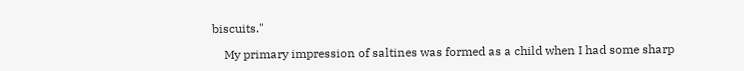biscuits."

    My primary impression of saltines was formed as a child when I had some sharp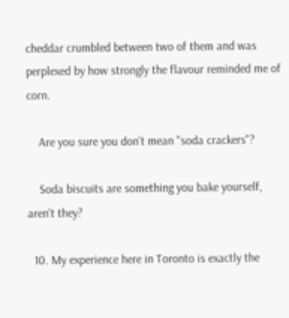cheddar crumbled between two of them and was perplexed by how strongly the flavour reminded me of corn.

    Are you sure you don't mean "soda crackers"?

    Soda biscuits are something you bake yourself, aren't they?

  10. My experience here in Toronto is exactly the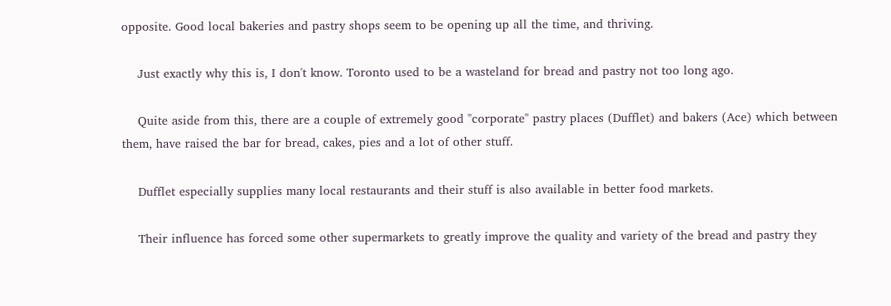opposite. Good local bakeries and pastry shops seem to be opening up all the time, and thriving.

    Just exactly why this is, I don't know. Toronto used to be a wasteland for bread and pastry not too long ago.

    Quite aside from this, there are a couple of extremely good "corporate" pastry places (Dufflet) and bakers (Ace) which between them, have raised the bar for bread, cakes, pies and a lot of other stuff.

    Dufflet especially supplies many local restaurants and their stuff is also available in better food markets.

    Their influence has forced some other supermarkets to greatly improve the quality and variety of the bread and pastry they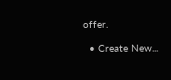offer.

  • Create New...